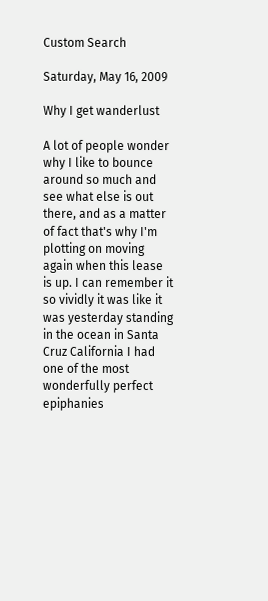Custom Search

Saturday, May 16, 2009

Why I get wanderlust

A lot of people wonder why I like to bounce around so much and see what else is out there, and as a matter of fact that's why I'm plotting on moving again when this lease is up. I can remember it so vividly it was like it was yesterday standing in the ocean in Santa Cruz California I had one of the most wonderfully perfect epiphanies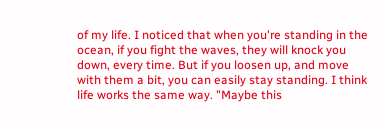of my life. I noticed that when you're standing in the ocean, if you fight the waves, they will knock you down, every time. But if you loosen up, and move with them a bit, you can easily stay standing. I think life works the same way. "Maybe this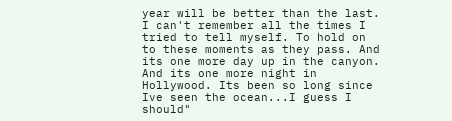year will be better than the last. I can't remember all the times I tried to tell myself. To hold on to these moments as they pass. And its one more day up in the canyon. And its one more night in Hollywood. Its been so long since Ive seen the ocean...I guess I should"